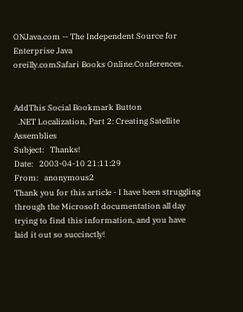ONJava.com -- The Independent Source for Enterprise Java
oreilly.comSafari Books Online.Conferences.


AddThis Social Bookmark Button
  .NET Localization, Part 2: Creating Satellite Assemblies
Subject:   Thanks!
Date:   2003-04-10 21:11:29
From:   anonymous2
Thank you for this article - I have been struggling through the Microsoft documentation all day trying to find this information, and you have laid it out so succinctly!